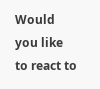Would you like to react to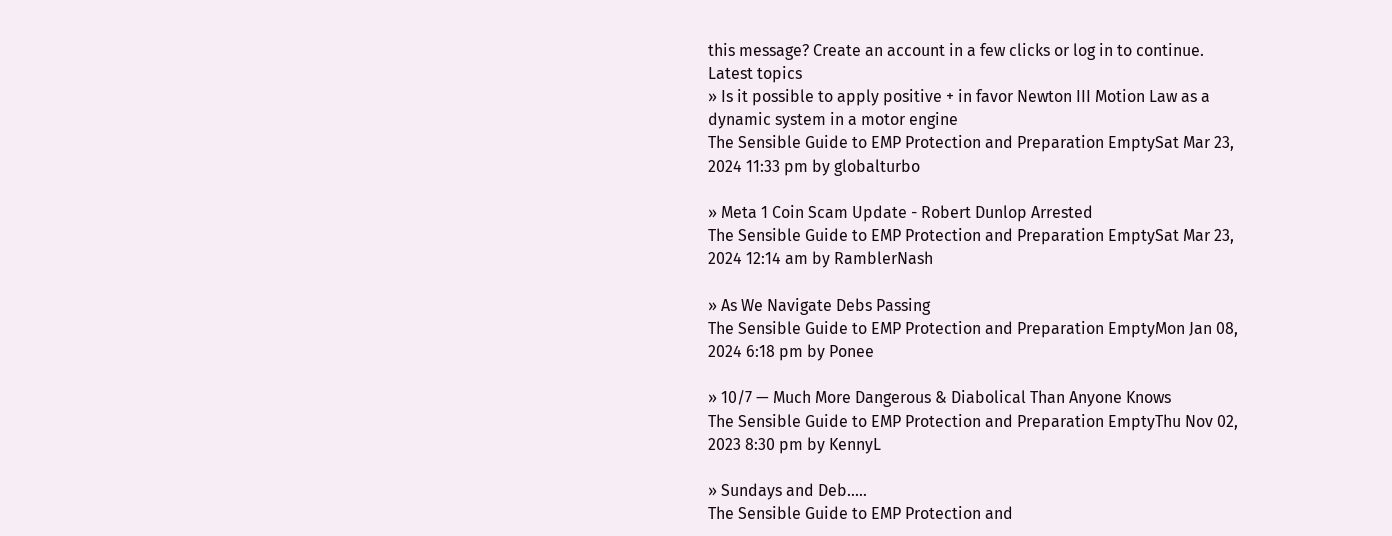this message? Create an account in a few clicks or log in to continue.
Latest topics
» Is it possible to apply positive + in favor Newton III Motion Law as a dynamic system in a motor engine
The Sensible Guide to EMP Protection and Preparation EmptySat Mar 23, 2024 11:33 pm by globalturbo

» Meta 1 Coin Scam Update - Robert Dunlop Arrested
The Sensible Guide to EMP Protection and Preparation EmptySat Mar 23, 2024 12:14 am by RamblerNash

» As We Navigate Debs Passing
The Sensible Guide to EMP Protection and Preparation EmptyMon Jan 08, 2024 6:18 pm by Ponee

» 10/7 — Much More Dangerous & Diabolical Than Anyone Knows
The Sensible Guide to EMP Protection and Preparation EmptyThu Nov 02, 2023 8:30 pm by KennyL

» Sundays and Deb.....
The Sensible Guide to EMP Protection and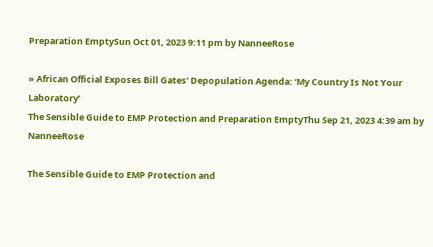Preparation EmptySun Oct 01, 2023 9:11 pm by NanneeRose

» African Official Exposes Bill Gates’ Depopulation Agenda: ‘My Country Is Not Your Laboratory’
The Sensible Guide to EMP Protection and Preparation EmptyThu Sep 21, 2023 4:39 am by NanneeRose

The Sensible Guide to EMP Protection and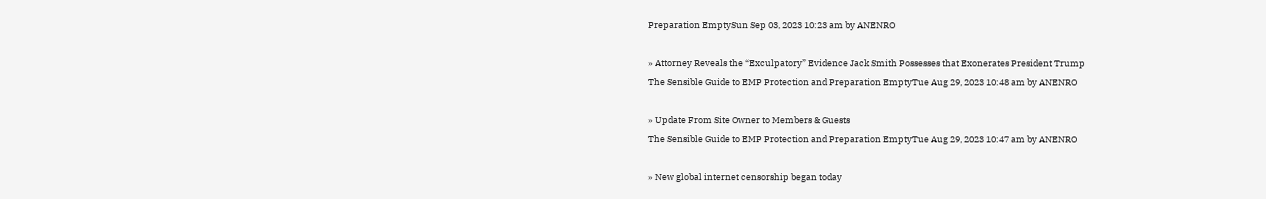Preparation EmptySun Sep 03, 2023 10:23 am by ANENRO

» Attorney Reveals the “Exculpatory” Evidence Jack Smith Possesses that Exonerates President Trump
The Sensible Guide to EMP Protection and Preparation EmptyTue Aug 29, 2023 10:48 am by ANENRO

» Update From Site Owner to Members & Guests
The Sensible Guide to EMP Protection and Preparation EmptyTue Aug 29, 2023 10:47 am by ANENRO

» New global internet censorship began today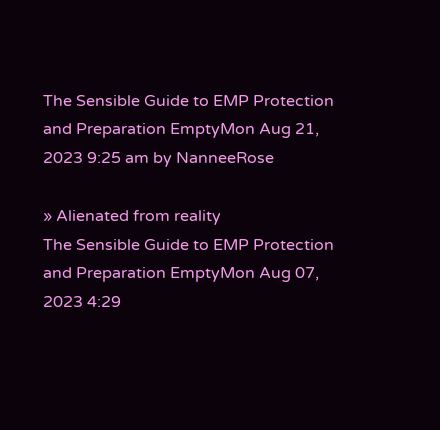The Sensible Guide to EMP Protection and Preparation EmptyMon Aug 21, 2023 9:25 am by NanneeRose

» Alienated from reality
The Sensible Guide to EMP Protection and Preparation EmptyMon Aug 07, 2023 4:29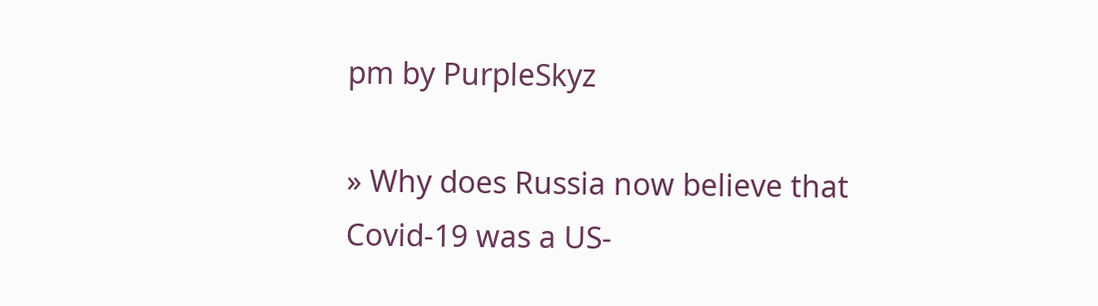pm by PurpleSkyz

» Why does Russia now believe that Covid-19 was a US-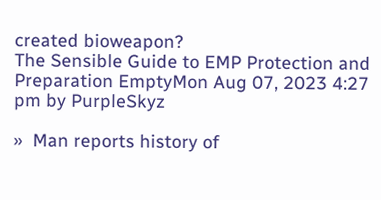created bioweapon?
The Sensible Guide to EMP Protection and Preparation EmptyMon Aug 07, 2023 4:27 pm by PurpleSkyz

»  Man reports history of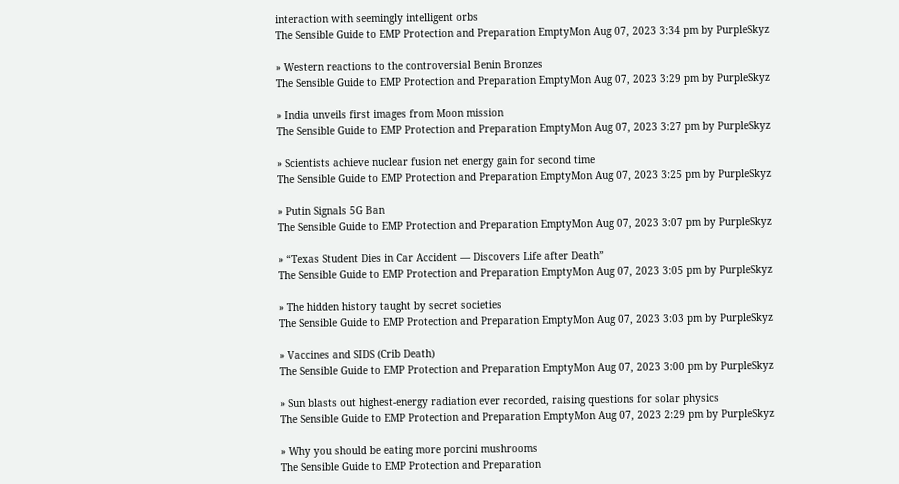interaction with seemingly intelligent orbs
The Sensible Guide to EMP Protection and Preparation EmptyMon Aug 07, 2023 3:34 pm by PurpleSkyz

» Western reactions to the controversial Benin Bronzes
The Sensible Guide to EMP Protection and Preparation EmptyMon Aug 07, 2023 3:29 pm by PurpleSkyz

» India unveils first images from Moon mission
The Sensible Guide to EMP Protection and Preparation EmptyMon Aug 07, 2023 3:27 pm by PurpleSkyz

» Scientists achieve nuclear fusion net energy gain for second time
The Sensible Guide to EMP Protection and Preparation EmptyMon Aug 07, 2023 3:25 pm by PurpleSkyz

» Putin Signals 5G Ban
The Sensible Guide to EMP Protection and Preparation EmptyMon Aug 07, 2023 3:07 pm by PurpleSkyz

» “Texas Student Dies in Car Accident — Discovers Life after Death”
The Sensible Guide to EMP Protection and Preparation EmptyMon Aug 07, 2023 3:05 pm by PurpleSkyz

» The hidden history taught by secret societies
The Sensible Guide to EMP Protection and Preparation EmptyMon Aug 07, 2023 3:03 pm by PurpleSkyz

» Vaccines and SIDS (Crib Death)
The Sensible Guide to EMP Protection and Preparation EmptyMon Aug 07, 2023 3:00 pm by PurpleSkyz

» Sun blasts out highest-energy radiation ever recorded, raising questions for solar physics
The Sensible Guide to EMP Protection and Preparation EmptyMon Aug 07, 2023 2:29 pm by PurpleSkyz

» Why you should be eating more porcini mushrooms
The Sensible Guide to EMP Protection and Preparation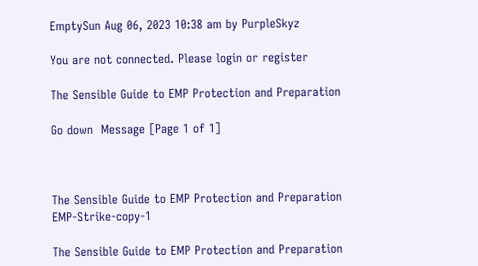EmptySun Aug 06, 2023 10:38 am by PurpleSkyz

You are not connected. Please login or register

The Sensible Guide to EMP Protection and Preparation

Go down  Message [Page 1 of 1]



The Sensible Guide to EMP Protection and Preparation EMP-Strike-copy-1

The Sensible Guide to EMP Protection and Preparation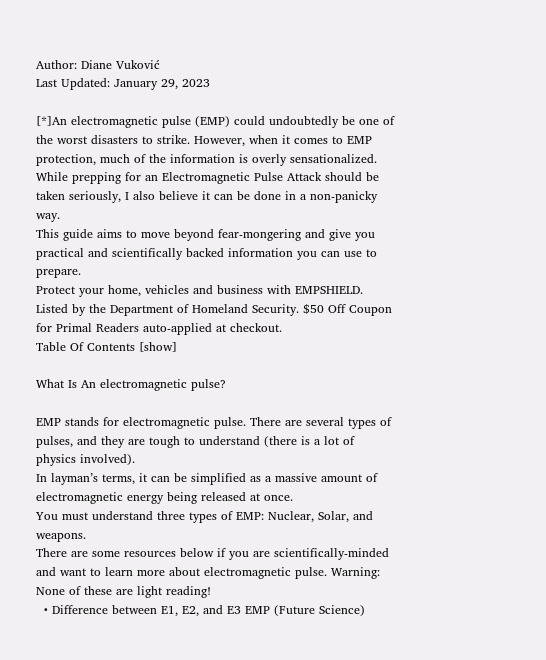Author: Diane Vuković
Last Updated: January 29, 2023

[*]An electromagnetic pulse (EMP) could undoubtedly be one of the worst disasters to strike. However, when it comes to EMP protection, much of the information is overly sensationalized.
While prepping for an Electromagnetic Pulse Attack should be taken seriously, I also believe it can be done in a non-panicky way.
This guide aims to move beyond fear-mongering and give you practical and scientifically backed information you can use to prepare.
Protect your home, vehicles and business with EMPSHIELD. Listed by the Department of Homeland Security. $50 Off Coupon for Primal Readers auto-applied at checkout.
Table Of Contents [show]

What Is An electromagnetic pulse?

EMP stands for electromagnetic pulse. There are several types of pulses, and they are tough to understand (there is a lot of physics involved).
In layman’s terms, it can be simplified as a massive amount of electromagnetic energy being released at once.
You must understand three types of EMP: Nuclear, Solar, and weapons.
There are some resources below if you are scientifically-minded and want to learn more about electromagnetic pulse. Warning: None of these are light reading!
  • Difference between E1, E2, and E3 EMP (Future Science)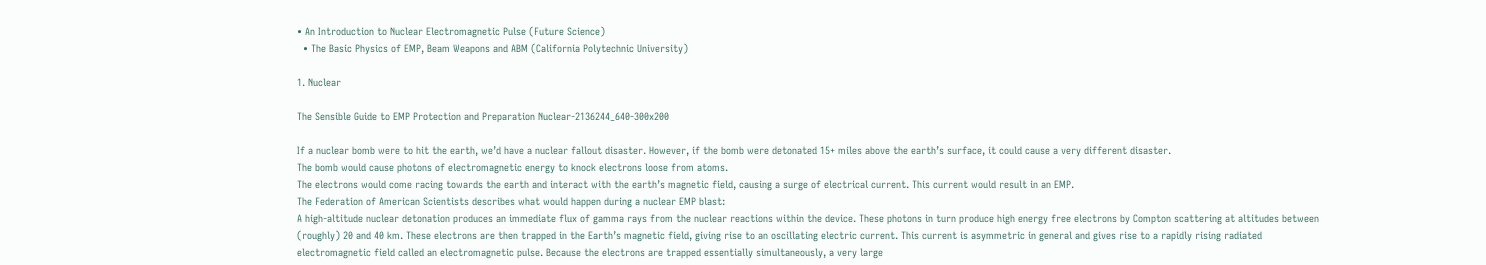• An Introduction to Nuclear Electromagnetic Pulse (Future Science)
  • The Basic Physics of EMP, Beam Weapons and ABM (California Polytechnic University)

1. Nuclear

The Sensible Guide to EMP Protection and Preparation Nuclear-2136244_640-300x200

If a nuclear bomb were to hit the earth, we’d have a nuclear fallout disaster. However, if the bomb were detonated 15+ miles above the earth’s surface, it could cause a very different disaster.
The bomb would cause photons of electromagnetic energy to knock electrons loose from atoms.
The electrons would come racing towards the earth and interact with the earth’s magnetic field, causing a surge of electrical current. This current would result in an EMP.
The Federation of American Scientists describes what would happen during a nuclear EMP blast:
A high-altitude nuclear detonation produces an immediate flux of gamma rays from the nuclear reactions within the device. These photons in turn produce high energy free electrons by Compton scattering at altitudes between (roughly) 20 and 40 km. These electrons are then trapped in the Earth’s magnetic field, giving rise to an oscillating electric current. This current is asymmetric in general and gives rise to a rapidly rising radiated electromagnetic field called an electromagnetic pulse. Because the electrons are trapped essentially simultaneously, a very large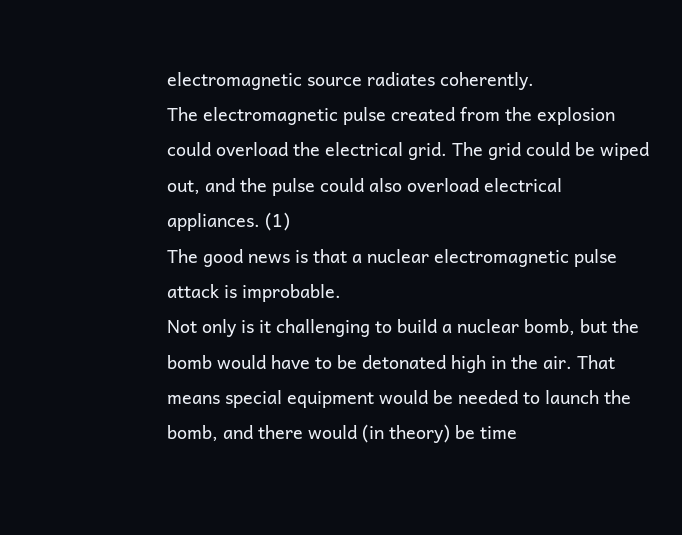electromagnetic source radiates coherently.
The electromagnetic pulse created from the explosion could overload the electrical grid. The grid could be wiped out, and the pulse could also overload electrical appliances. (1)
The good news is that a nuclear electromagnetic pulse attack is improbable.
Not only is it challenging to build a nuclear bomb, but the bomb would have to be detonated high in the air. That means special equipment would be needed to launch the bomb, and there would (in theory) be time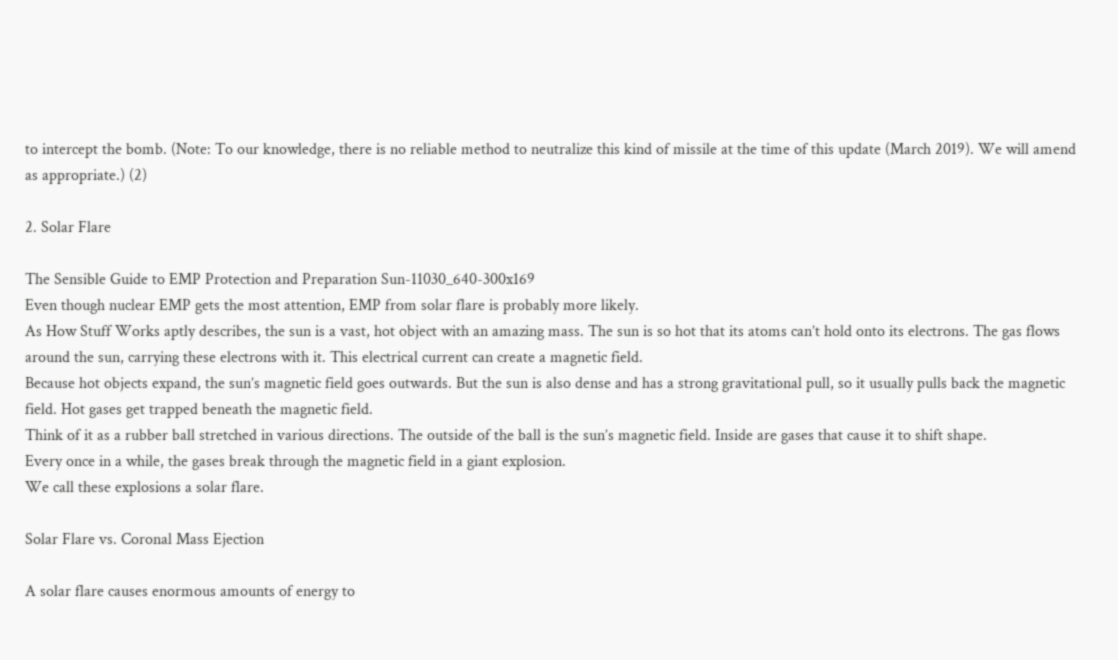to intercept the bomb. (Note: To our knowledge, there is no reliable method to neutralize this kind of missile at the time of this update (March 2019). We will amend as appropriate.) (2)

2. Solar Flare

The Sensible Guide to EMP Protection and Preparation Sun-11030_640-300x169
Even though nuclear EMP gets the most attention, EMP from solar flare is probably more likely.
As How Stuff Works aptly describes, the sun is a vast, hot object with an amazing mass. The sun is so hot that its atoms can’t hold onto its electrons. The gas flows around the sun, carrying these electrons with it. This electrical current can create a magnetic field.
Because hot objects expand, the sun’s magnetic field goes outwards. But the sun is also dense and has a strong gravitational pull, so it usually pulls back the magnetic field. Hot gases get trapped beneath the magnetic field.
Think of it as a rubber ball stretched in various directions. The outside of the ball is the sun’s magnetic field. Inside are gases that cause it to shift shape.
Every once in a while, the gases break through the magnetic field in a giant explosion.
We call these explosions a solar flare.

Solar Flare vs. Coronal Mass Ejection

A solar flare causes enormous amounts of energy to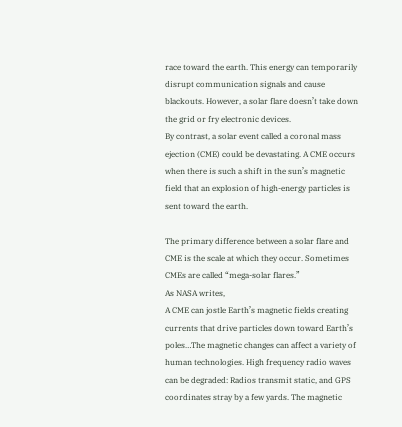race toward the earth. This energy can temporarily disrupt communication signals and cause blackouts. However, a solar flare doesn’t take down the grid or fry electronic devices.
By contrast, a solar event called a coronal mass ejection (CME) could be devastating. A CME occurs when there is such a shift in the sun’s magnetic field that an explosion of high-energy particles is sent toward the earth.

The primary difference between a solar flare and CME is the scale at which they occur. Sometimes CMEs are called “mega-solar flares.”
As NASA writes,
A CME can jostle Earth’s magnetic fields creating currents that drive particles down toward Earth’s poles…The magnetic changes can affect a variety of human technologies. High frequency radio waves can be degraded: Radios transmit static, and GPS coordinates stray by a few yards. The magnetic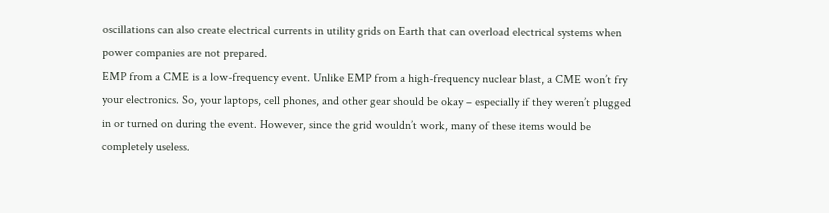oscillations can also create electrical currents in utility grids on Earth that can overload electrical systems when power companies are not prepared.
EMP from a CME is a low-frequency event. Unlike EMP from a high-frequency nuclear blast, a CME won’t fry your electronics. So, your laptops, cell phones, and other gear should be okay – especially if they weren’t plugged in or turned on during the event. However, since the grid wouldn’t work, many of these items would be completely useless.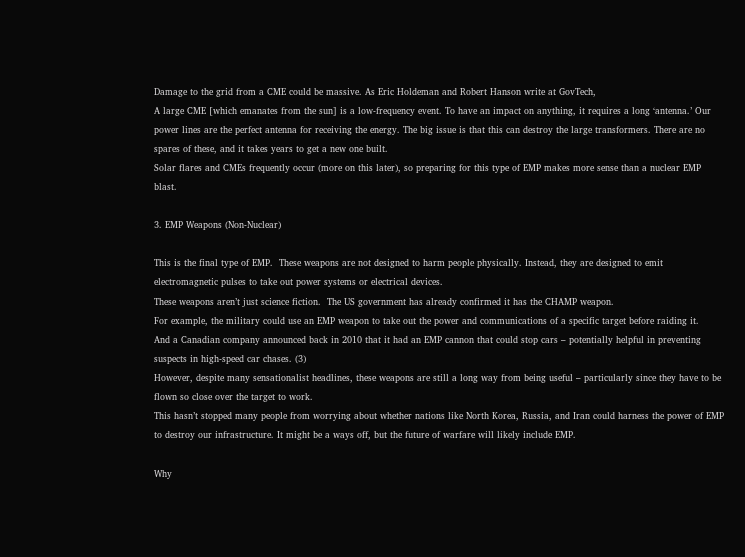Damage to the grid from a CME could be massive. As Eric Holdeman and Robert Hanson write at GovTech,
A large CME [which emanates from the sun] is a low-frequency event. To have an impact on anything, it requires a long ‘antenna.’ Our power lines are the perfect antenna for receiving the energy. The big issue is that this can destroy the large transformers. There are no spares of these, and it takes years to get a new one built.
Solar flares and CMEs frequently occur (more on this later), so preparing for this type of EMP makes more sense than a nuclear EMP blast.

3. EMP Weapons (Non-Nuclear)

This is the final type of EMP.  These weapons are not designed to harm people physically. Instead, they are designed to emit electromagnetic pulses to take out power systems or electrical devices.
These weapons aren’t just science fiction.  The US government has already confirmed it has the CHAMP weapon.
For example, the military could use an EMP weapon to take out the power and communications of a specific target before raiding it.
And a Canadian company announced back in 2010 that it had an EMP cannon that could stop cars – potentially helpful in preventing suspects in high-speed car chases. (3)
However, despite many sensationalist headlines, these weapons are still a long way from being useful – particularly since they have to be flown so close over the target to work.
This hasn’t stopped many people from worrying about whether nations like North Korea, Russia, and Iran could harness the power of EMP to destroy our infrastructure. It might be a ways off, but the future of warfare will likely include EMP.

Why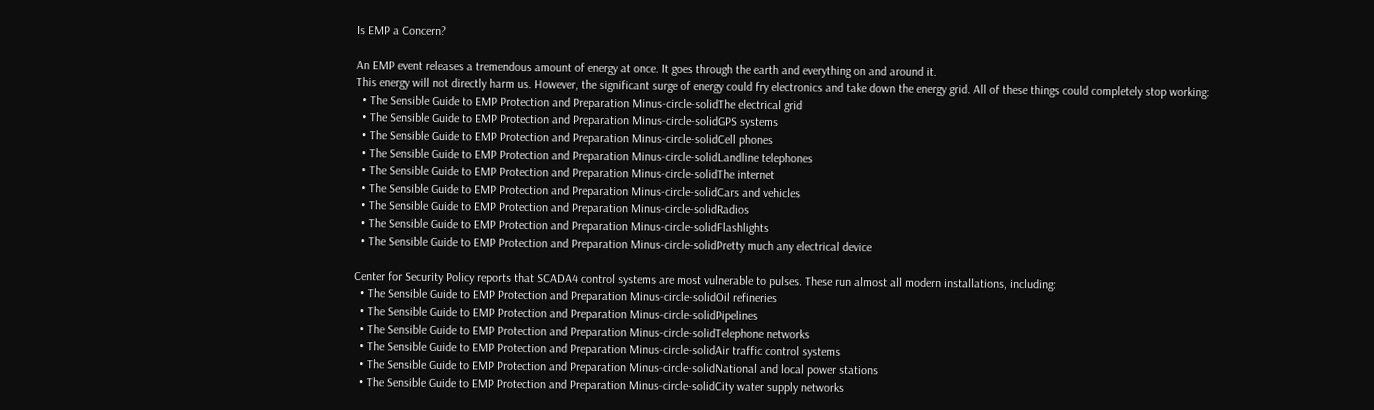Is EMP a Concern?

An EMP event releases a tremendous amount of energy at once. It goes through the earth and everything on and around it.
This energy will not directly harm us. However, the significant surge of energy could fry electronics and take down the energy grid. All of these things could completely stop working:
  • The Sensible Guide to EMP Protection and Preparation Minus-circle-solidThe electrical grid
  • The Sensible Guide to EMP Protection and Preparation Minus-circle-solidGPS systems
  • The Sensible Guide to EMP Protection and Preparation Minus-circle-solidCell phones
  • The Sensible Guide to EMP Protection and Preparation Minus-circle-solidLandline telephones
  • The Sensible Guide to EMP Protection and Preparation Minus-circle-solidThe internet
  • The Sensible Guide to EMP Protection and Preparation Minus-circle-solidCars and vehicles
  • The Sensible Guide to EMP Protection and Preparation Minus-circle-solidRadios
  • The Sensible Guide to EMP Protection and Preparation Minus-circle-solidFlashlights
  • The Sensible Guide to EMP Protection and Preparation Minus-circle-solidPretty much any electrical device

Center for Security Policy reports that SCADA4 control systems are most vulnerable to pulses. These run almost all modern installations, including:
  • The Sensible Guide to EMP Protection and Preparation Minus-circle-solidOil refineries
  • The Sensible Guide to EMP Protection and Preparation Minus-circle-solidPipelines
  • The Sensible Guide to EMP Protection and Preparation Minus-circle-solidTelephone networks
  • The Sensible Guide to EMP Protection and Preparation Minus-circle-solidAir traffic control systems
  • The Sensible Guide to EMP Protection and Preparation Minus-circle-solidNational and local power stations
  • The Sensible Guide to EMP Protection and Preparation Minus-circle-solidCity water supply networks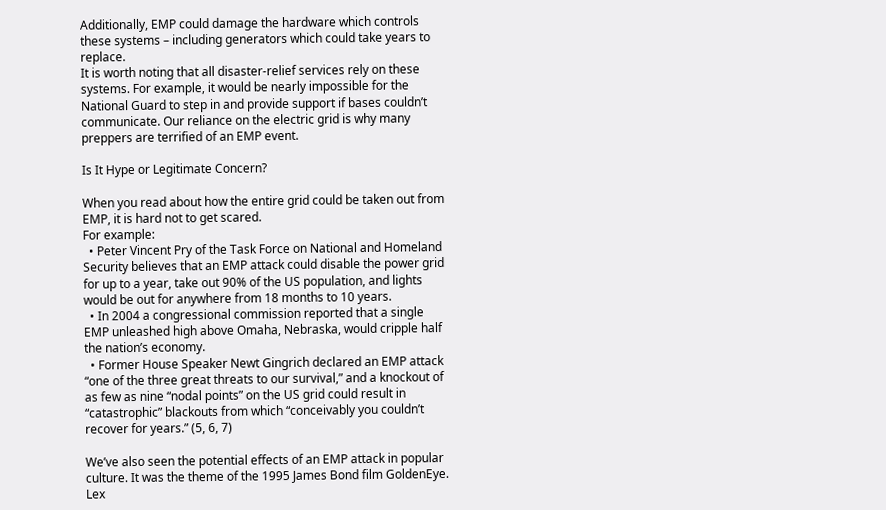Additionally, EMP could damage the hardware which controls these systems – including generators which could take years to replace.
It is worth noting that all disaster-relief services rely on these systems. For example, it would be nearly impossible for the National Guard to step in and provide support if bases couldn’t communicate. Our reliance on the electric grid is why many preppers are terrified of an EMP event.

Is It Hype or Legitimate Concern?

When you read about how the entire grid could be taken out from EMP, it is hard not to get scared.
For example:
  • Peter Vincent Pry of the Task Force on National and Homeland Security believes that an EMP attack could disable the power grid for up to a year, take out 90% of the US population, and lights would be out for anywhere from 18 months to 10 years.
  • In 2004 a congressional commission reported that a single EMP unleashed high above Omaha, Nebraska, would cripple half the nation’s economy.
  • Former House Speaker Newt Gingrich declared an EMP attack “one of the three great threats to our survival,” and a knockout of as few as nine “nodal points” on the US grid could result in “catastrophic” blackouts from which “conceivably you couldn’t recover for years.” (5, 6, 7)

We’ve also seen the potential effects of an EMP attack in popular culture. It was the theme of the 1995 James Bond film GoldenEye. Lex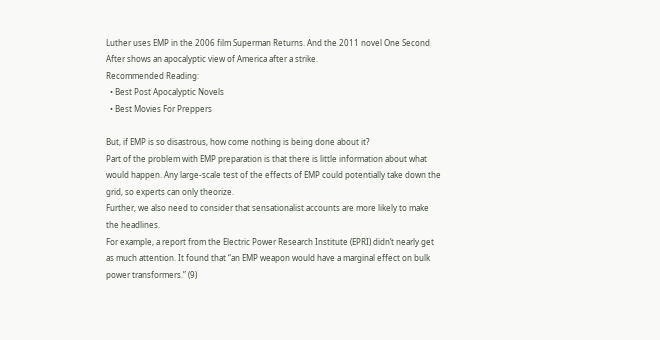Luther uses EMP in the 2006 film Superman Returns. And the 2011 novel One Second After shows an apocalyptic view of America after a strike.
Recommended Reading:
  • Best Post Apocalyptic Novels
  • Best Movies For Preppers

But, if EMP is so disastrous, how come nothing is being done about it?
Part of the problem with EMP preparation is that there is little information about what would happen. Any large-scale test of the effects of EMP could potentially take down the grid, so experts can only theorize.
Further, we also need to consider that sensationalist accounts are more likely to make the headlines.
For example, a report from the Electric Power Research Institute (EPRI) didn’t nearly get as much attention. It found that “an EMP weapon would have a marginal effect on bulk power transformers.” (9)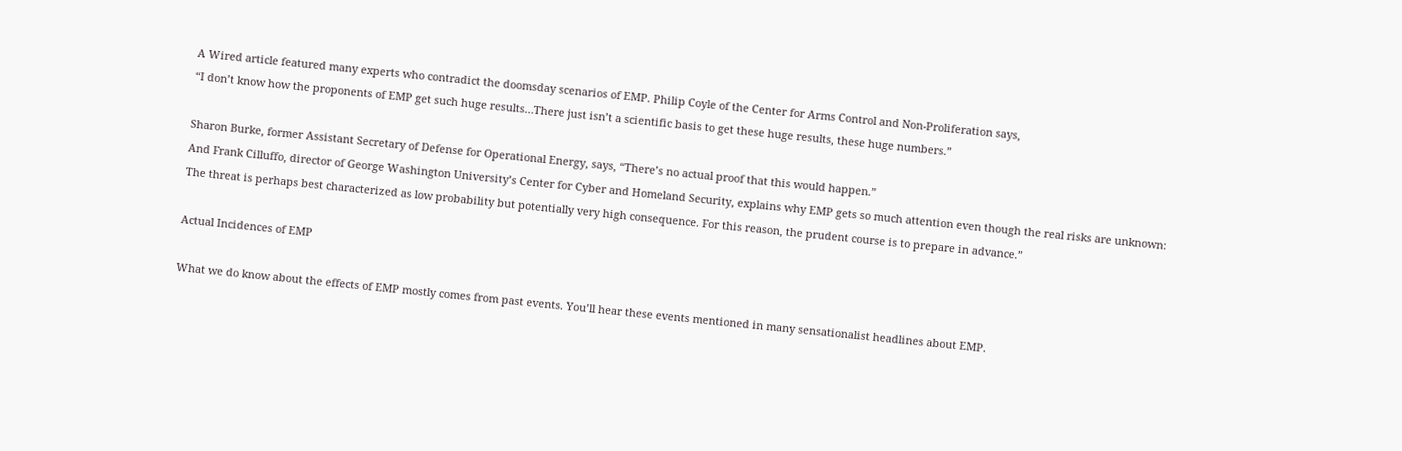A Wired article featured many experts who contradict the doomsday scenarios of EMP. Philip Coyle of the Center for Arms Control and Non-Proliferation says,
“I don’t know how the proponents of EMP get such huge results…There just isn’t a scientific basis to get these huge results, these huge numbers.”

Sharon Burke, former Assistant Secretary of Defense for Operational Energy, says, “There’s no actual proof that this would happen.”
And Frank Cilluffo, director of George Washington University’s Center for Cyber and Homeland Security, explains why EMP gets so much attention even though the real risks are unknown:
The threat is perhaps best characterized as low probability but potentially very high consequence. For this reason, the prudent course is to prepare in advance.”

Actual Incidences of EMP

What we do know about the effects of EMP mostly comes from past events. You’ll hear these events mentioned in many sensationalist headlines about EMP.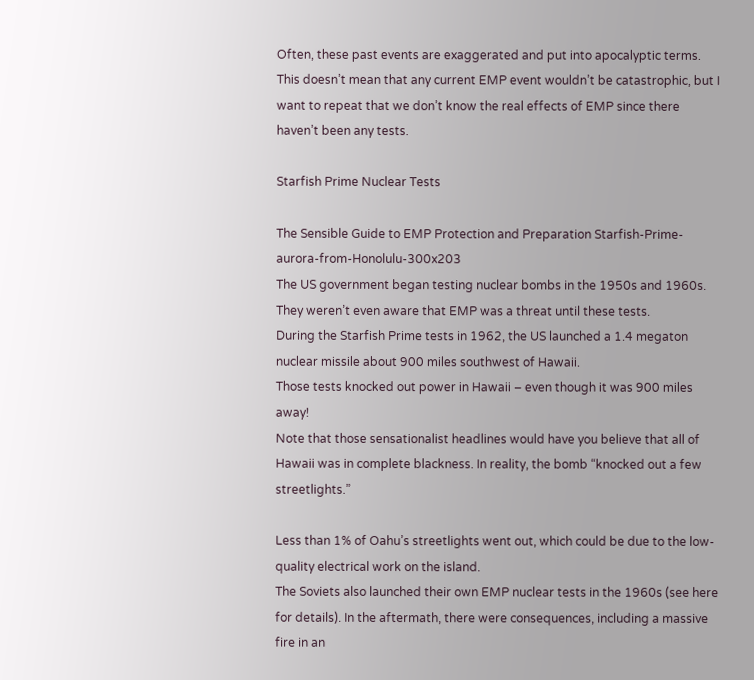Often, these past events are exaggerated and put into apocalyptic terms. This doesn’t mean that any current EMP event wouldn’t be catastrophic, but I want to repeat that we don’t know the real effects of EMP since there haven’t been any tests.

Starfish Prime Nuclear Tests

The Sensible Guide to EMP Protection and Preparation Starfish-Prime-aurora-from-Honolulu-300x203
The US government began testing nuclear bombs in the 1950s and 1960s. They weren’t even aware that EMP was a threat until these tests.
During the Starfish Prime tests in 1962, the US launched a 1.4 megaton nuclear missile about 900 miles southwest of Hawaii.
Those tests knocked out power in Hawaii – even though it was 900 miles away!
Note that those sensationalist headlines would have you believe that all of Hawaii was in complete blackness. In reality, the bomb “knocked out a few streetlights.”

Less than 1% of Oahu’s streetlights went out, which could be due to the low-quality electrical work on the island.
The Soviets also launched their own EMP nuclear tests in the 1960s (see here for details). In the aftermath, there were consequences, including a massive fire in an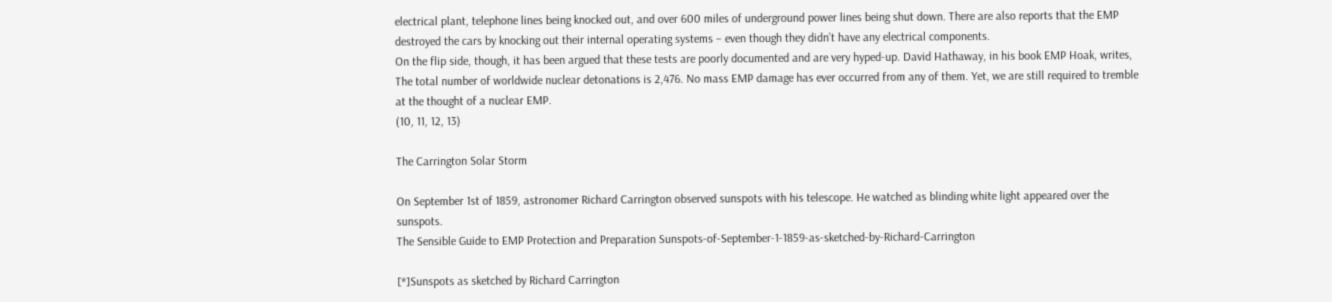electrical plant, telephone lines being knocked out, and over 600 miles of underground power lines being shut down. There are also reports that the EMP destroyed the cars by knocking out their internal operating systems – even though they didn’t have any electrical components.
On the flip side, though, it has been argued that these tests are poorly documented and are very hyped-up. David Hathaway, in his book EMP Hoak, writes,
The total number of worldwide nuclear detonations is 2,476. No mass EMP damage has ever occurred from any of them. Yet, we are still required to tremble at the thought of a nuclear EMP.
(10, 11, 12, 13)

The Carrington Solar Storm

On September 1st of 1859, astronomer Richard Carrington observed sunspots with his telescope. He watched as blinding white light appeared over the sunspots.
The Sensible Guide to EMP Protection and Preparation Sunspots-of-September-1-1859-as-sketched-by-Richard-Carrington

[*]Sunspots as sketched by Richard Carrington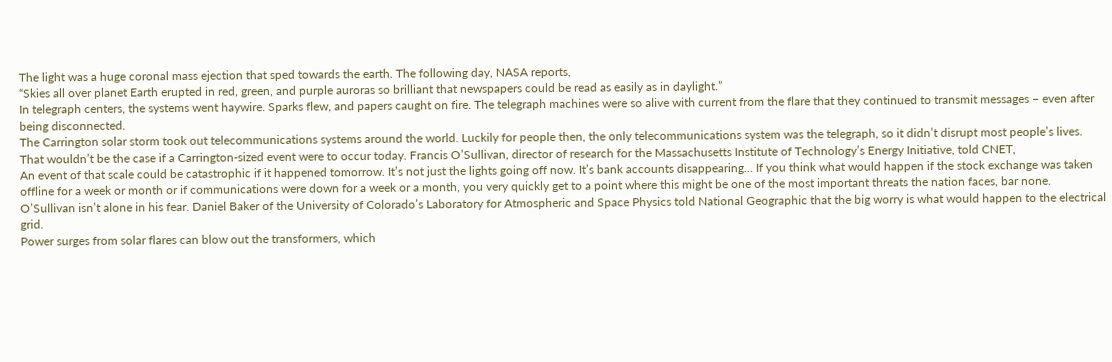The light was a huge coronal mass ejection that sped towards the earth. The following day, NASA reports,
“Skies all over planet Earth erupted in red, green, and purple auroras so brilliant that newspapers could be read as easily as in daylight.”
In telegraph centers, the systems went haywire. Sparks flew, and papers caught on fire. The telegraph machines were so alive with current from the flare that they continued to transmit messages – even after being disconnected.
The Carrington solar storm took out telecommunications systems around the world. Luckily for people then, the only telecommunications system was the telegraph, so it didn’t disrupt most people’s lives.
That wouldn’t be the case if a Carrington-sized event were to occur today. Francis O’Sullivan, director of research for the Massachusetts Institute of Technology’s Energy Initiative, told CNET,
An event of that scale could be catastrophic if it happened tomorrow. It’s not just the lights going off now. It’s bank accounts disappearing… If you think what would happen if the stock exchange was taken offline for a week or month or if communications were down for a week or a month, you very quickly get to a point where this might be one of the most important threats the nation faces, bar none.
O’Sullivan isn’t alone in his fear. Daniel Baker of the University of Colorado’s Laboratory for Atmospheric and Space Physics told National Geographic that the big worry is what would happen to the electrical grid.
Power surges from solar flares can blow out the transformers, which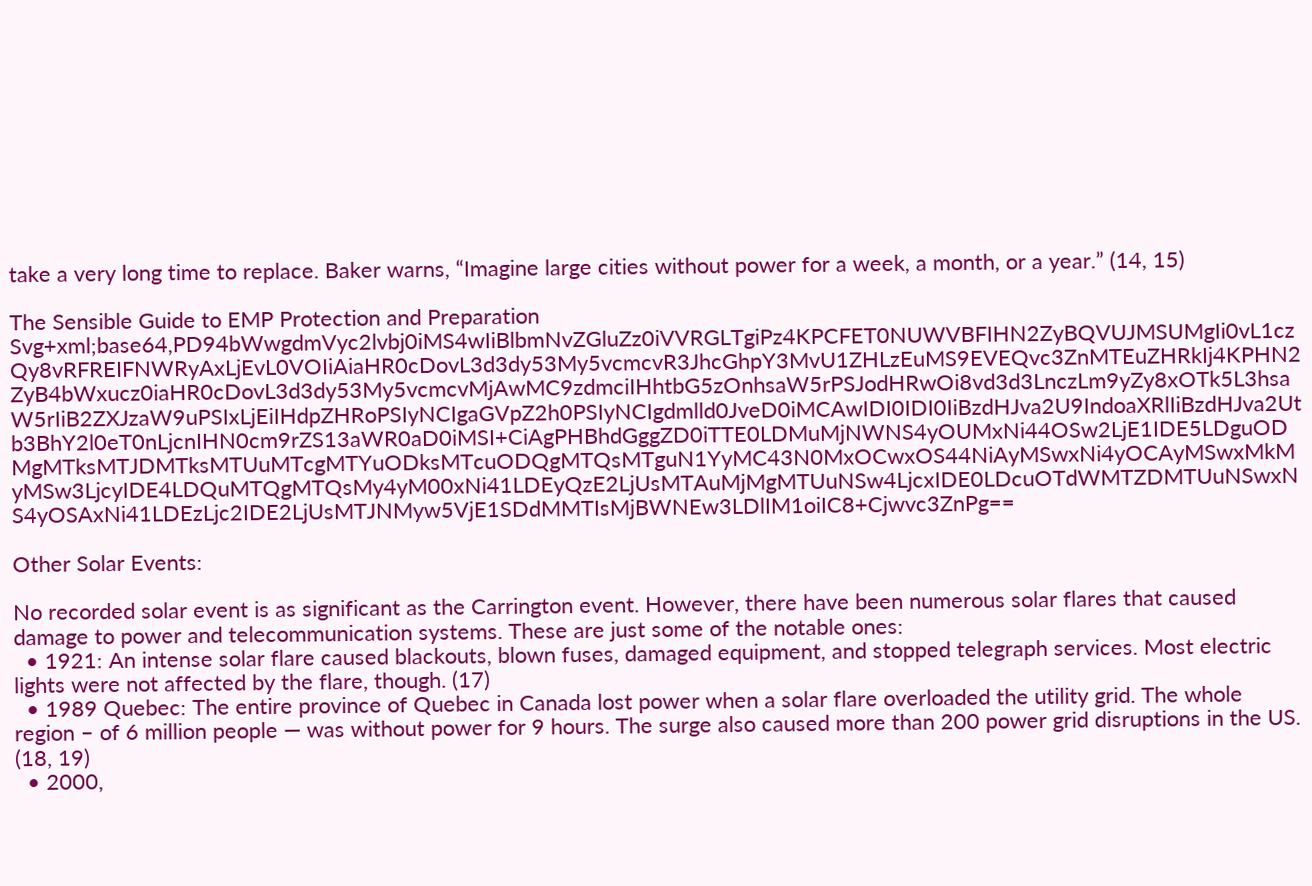take a very long time to replace. Baker warns, “Imagine large cities without power for a week, a month, or a year.” (14, 15)

The Sensible Guide to EMP Protection and Preparation Svg+xml;base64,PD94bWwgdmVyc2lvbj0iMS4wIiBlbmNvZGluZz0iVVRGLTgiPz4KPCFET0NUWVBFIHN2ZyBQVUJMSUMgIi0vL1czQy8vRFREIFNWRyAxLjEvL0VOIiAiaHR0cDovL3d3dy53My5vcmcvR3JhcGhpY3MvU1ZHLzEuMS9EVEQvc3ZnMTEuZHRkIj4KPHN2ZyB4bWxucz0iaHR0cDovL3d3dy53My5vcmcvMjAwMC9zdmciIHhtbG5zOnhsaW5rPSJodHRwOi8vd3d3LnczLm9yZy8xOTk5L3hsaW5rIiB2ZXJzaW9uPSIxLjEiIHdpZHRoPSIyNCIgaGVpZ2h0PSIyNCIgdmlld0JveD0iMCAwIDI0IDI0IiBzdHJva2U9IndoaXRlIiBzdHJva2Utb3BhY2l0eT0nLjcnIHN0cm9rZS13aWR0aD0iMSI+CiAgPHBhdGggZD0iTTE0LDMuMjNWNS4yOUMxNi44OSw2LjE1IDE5LDguODMgMTksMTJDMTksMTUuMTcgMTYuODksMTcuODQgMTQsMTguN1YyMC43N0MxOCwxOS44NiAyMSwxNi4yOCAyMSwxMkMyMSw3LjcyIDE4LDQuMTQgMTQsMy4yM00xNi41LDEyQzE2LjUsMTAuMjMgMTUuNSw4LjcxIDE0LDcuOTdWMTZDMTUuNSwxNS4yOSAxNi41LDEzLjc2IDE2LjUsMTJNMyw5VjE1SDdMMTIsMjBWNEw3LDlIM1oiIC8+Cjwvc3ZnPg==

Other Solar Events:

No recorded solar event is as significant as the Carrington event. However, there have been numerous solar flares that caused damage to power and telecommunication systems. These are just some of the notable ones:
  • 1921: An intense solar flare caused blackouts, blown fuses, damaged equipment, and stopped telegraph services. Most electric lights were not affected by the flare, though. (17)
  • 1989 Quebec: The entire province of Quebec in Canada lost power when a solar flare overloaded the utility grid. The whole region – of 6 million people — was without power for 9 hours. The surge also caused more than 200 power grid disruptions in the US. (18, 19)
  • 2000,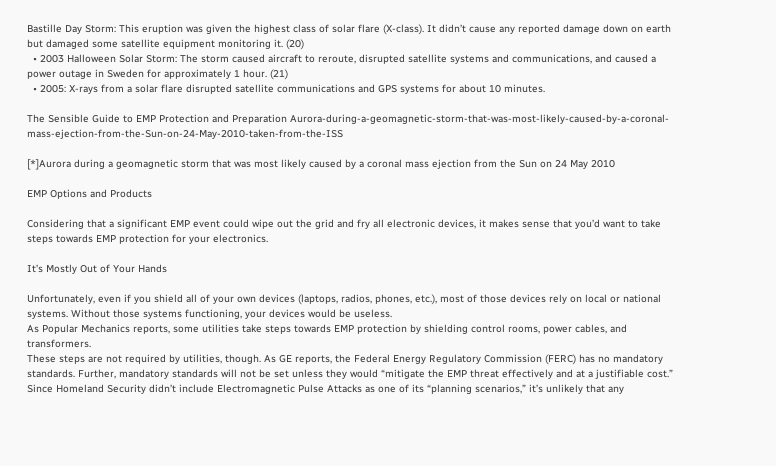Bastille Day Storm: This eruption was given the highest class of solar flare (X-class). It didn’t cause any reported damage down on earth but damaged some satellite equipment monitoring it. (20)
  • 2003 Halloween Solar Storm: The storm caused aircraft to reroute, disrupted satellite systems and communications, and caused a power outage in Sweden for approximately 1 hour. (21)
  • 2005: X-rays from a solar flare disrupted satellite communications and GPS systems for about 10 minutes.

The Sensible Guide to EMP Protection and Preparation Aurora-during-a-geomagnetic-storm-that-was-most-likely-caused-by-a-coronal-mass-ejection-from-the-Sun-on-24-May-2010-taken-from-the-ISS

[*]Aurora during a geomagnetic storm that was most likely caused by a coronal mass ejection from the Sun on 24 May 2010

EMP Options and Products

Considering that a significant EMP event could wipe out the grid and fry all electronic devices, it makes sense that you’d want to take steps towards EMP protection for your electronics.

It’s Mostly Out of Your Hands

Unfortunately, even if you shield all of your own devices (laptops, radios, phones, etc.), most of those devices rely on local or national systems. Without those systems functioning, your devices would be useless.
As Popular Mechanics reports, some utilities take steps towards EMP protection by shielding control rooms, power cables, and transformers.
These steps are not required by utilities, though. As GE reports, the Federal Energy Regulatory Commission (FERC) has no mandatory standards. Further, mandatory standards will not be set unless they would “mitigate the EMP threat effectively and at a justifiable cost.”
Since Homeland Security didn’t include Electromagnetic Pulse Attacks as one of its “planning scenarios,” it’s unlikely that any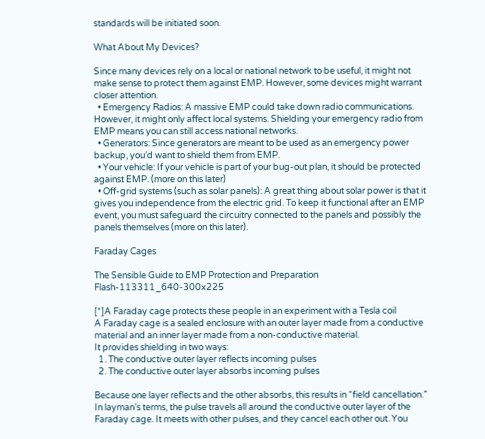standards will be initiated soon.

What About My Devices?

Since many devices rely on a local or national network to be useful, it might not make sense to protect them against EMP. However, some devices might warrant closer attention.
  • Emergency Radios: A massive EMP could take down radio communications. However, it might only affect local systems. Shielding your emergency radio from EMP means you can still access national networks.
  • Generators: Since generators are meant to be used as an emergency power backup, you’d want to shield them from EMP.
  • Your vehicle: If your vehicle is part of your bug-out plan, it should be protected against EMP. (more on this later)
  • Off-grid systems (such as solar panels): A great thing about solar power is that it gives you independence from the electric grid. To keep it functional after an EMP event, you must safeguard the circuitry connected to the panels and possibly the panels themselves (more on this later).

Faraday Cages

The Sensible Guide to EMP Protection and Preparation Flash-113311_640-300x225

[*]A Faraday cage protects these people in an experiment with a Tesla coil
A Faraday cage is a sealed enclosure with an outer layer made from a conductive material and an inner layer made from a non-conductive material.
It provides shielding in two ways:
  1. The conductive outer layer reflects incoming pulses
  2. The conductive outer layer absorbs incoming pulses

Because one layer reflects and the other absorbs, this results in “field cancellation.”
In layman’s terms, the pulse travels all around the conductive outer layer of the Faraday cage. It meets with other pulses, and they cancel each other out. You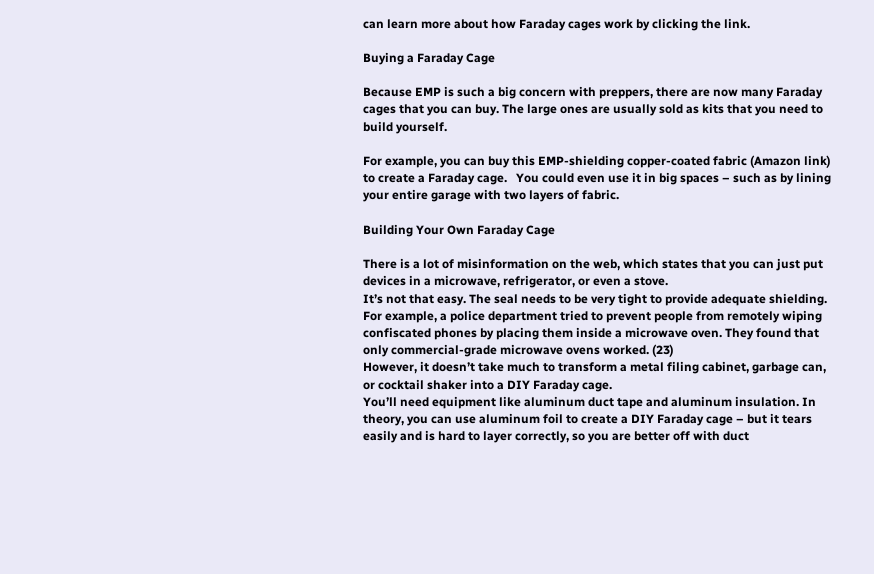can learn more about how Faraday cages work by clicking the link.

Buying a Faraday Cage

Because EMP is such a big concern with preppers, there are now many Faraday cages that you can buy. The large ones are usually sold as kits that you need to build yourself.

For example, you can buy this EMP-shielding copper-coated fabric (Amazon link) to create a Faraday cage.   You could even use it in big spaces – such as by lining your entire garage with two layers of fabric.

Building Your Own Faraday Cage

There is a lot of misinformation on the web, which states that you can just put devices in a microwave, refrigerator, or even a stove.
It’s not that easy. The seal needs to be very tight to provide adequate shielding.
For example, a police department tried to prevent people from remotely wiping confiscated phones by placing them inside a microwave oven. They found that only commercial-grade microwave ovens worked. (23)
However, it doesn’t take much to transform a metal filing cabinet, garbage can, or cocktail shaker into a DIY Faraday cage.
You’ll need equipment like aluminum duct tape and aluminum insulation. In theory, you can use aluminum foil to create a DIY Faraday cage – but it tears easily and is hard to layer correctly, so you are better off with duct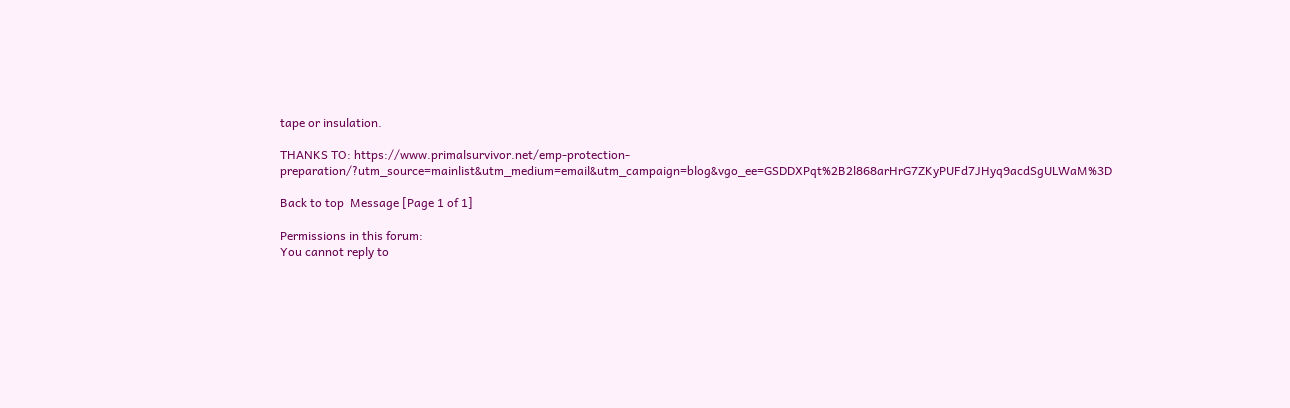tape or insulation.

THANKS TO: https://www.primalsurvivor.net/emp-protection-preparation/?utm_source=mainlist&utm_medium=email&utm_campaign=blog&vgo_ee=GSDDXPqt%2B2l868arHrG7ZKyPUFd7JHyq9acdSgULWaM%3D

Back to top  Message [Page 1 of 1]

Permissions in this forum:
You cannot reply to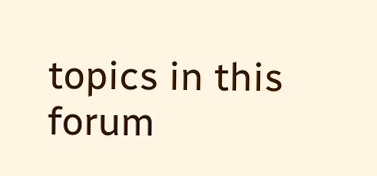topics in this forum